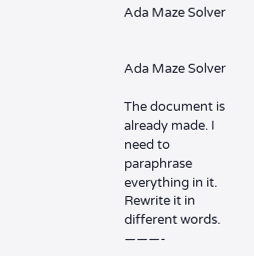Ada Maze Solver


Ada Maze Solver

The document is already made. I need to paraphrase everything in it. Rewrite it in different words. ———-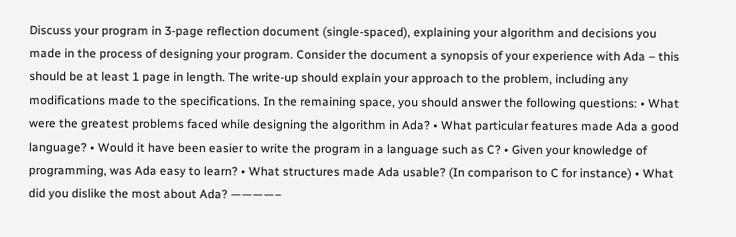Discuss your program in 3-page reflection document (single-spaced), explaining your algorithm and decisions you made in the process of designing your program. Consider the document a synopsis of your experience with Ada – this should be at least 1 page in length. The write-up should explain your approach to the problem, including any modifications made to the specifications. In the remaining space, you should answer the following questions: • What were the greatest problems faced while designing the algorithm in Ada? • What particular features made Ada a good language? • Would it have been easier to write the program in a language such as C? • Given your knowledge of programming, was Ada easy to learn? • What structures made Ada usable? (In comparison to C for instance) • What did you dislike the most about Ada? ————–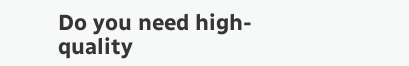Do you need high-quality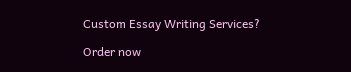Custom Essay Writing Services?

Order now